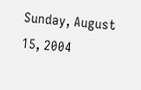Sunday, August 15, 2004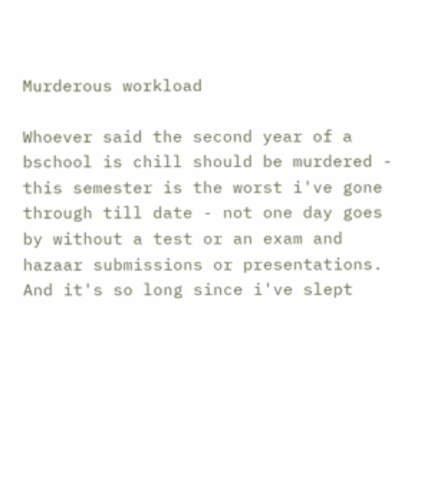Murderous workload

Whoever said the second year of a bschool is chill should be murdered - this semester is the worst i've gone through till date - not one day goes by without a test or an exam and hazaar submissions or presentations. And it's so long since i've slept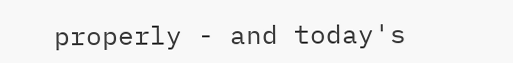properly - and today's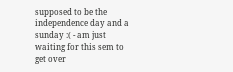supposed to be the independence day and a sunday :( - am just waiting for this sem to get over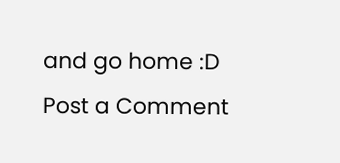and go home :D
Post a Comment